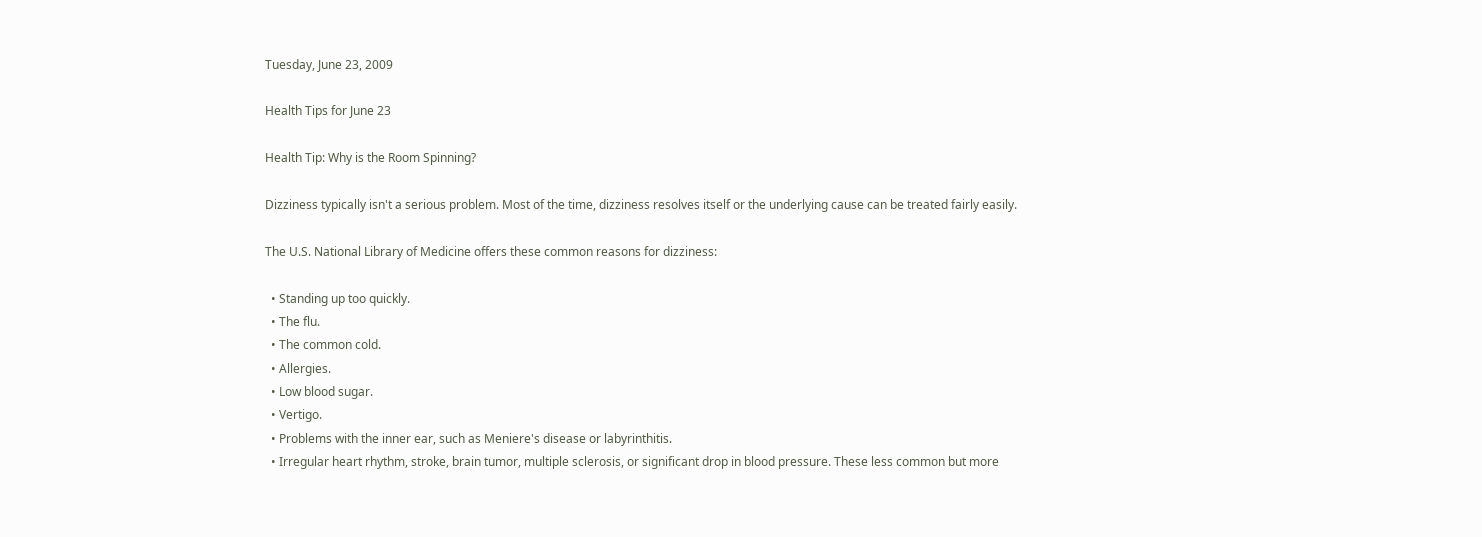Tuesday, June 23, 2009

Health Tips for June 23

Health Tip: Why is the Room Spinning?

Dizziness typically isn't a serious problem. Most of the time, dizziness resolves itself or the underlying cause can be treated fairly easily.

The U.S. National Library of Medicine offers these common reasons for dizziness:

  • Standing up too quickly.
  • The flu.
  • The common cold.
  • Allergies.
  • Low blood sugar.
  • Vertigo.
  • Problems with the inner ear, such as Meniere's disease or labyrinthitis.
  • Irregular heart rhythm, stroke, brain tumor, multiple sclerosis, or significant drop in blood pressure. These less common but more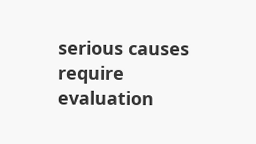serious causes require evaluation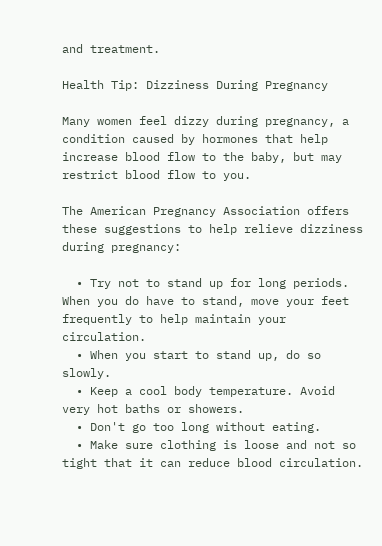and treatment.

Health Tip: Dizziness During Pregnancy

Many women feel dizzy during pregnancy, a condition caused by hormones that help increase blood flow to the baby, but may restrict blood flow to you.

The American Pregnancy Association offers these suggestions to help relieve dizziness during pregnancy:

  • Try not to stand up for long periods. When you do have to stand, move your feet frequently to help maintain your circulation.
  • When you start to stand up, do so slowly.
  • Keep a cool body temperature. Avoid very hot baths or showers.
  • Don't go too long without eating.
  • Make sure clothing is loose and not so tight that it can reduce blood circulation.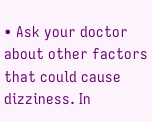• Ask your doctor about other factors that could cause dizziness. In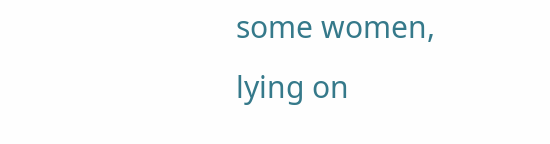some women, lying on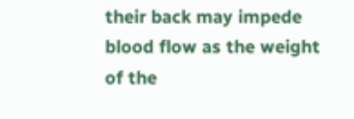their back may impede blood flow as the weight of the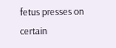fetus presses on certain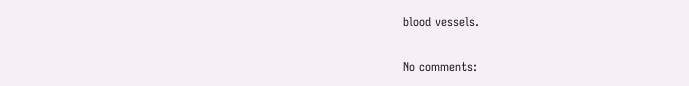blood vessels.

No comments: